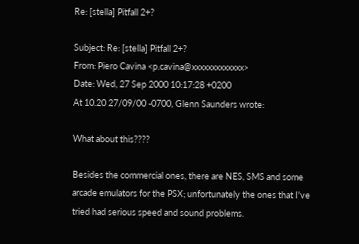Re: [stella] Pitfall 2+?

Subject: Re: [stella] Pitfall 2+?
From: Piero Cavina <p.cavina@xxxxxxxxxxxxx>
Date: Wed, 27 Sep 2000 10:17:28 +0200
At 10.20 27/09/00 -0700, Glenn Saunders wrote:

What about this????

Besides the commercial ones, there are NES, SMS and some arcade emulators for the PSX; unfortunately the ones that I've tried had serious speed and sound problems.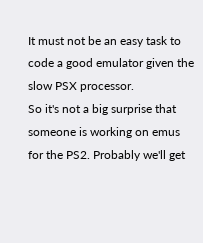It must not be an easy task to code a good emulator given the slow PSX processor.
So it's not a big surprise that someone is working on emus for the PS2. Probably we'll get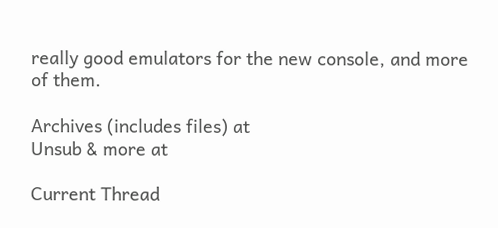really good emulators for the new console, and more of them.

Archives (includes files) at
Unsub & more at

Current Thread